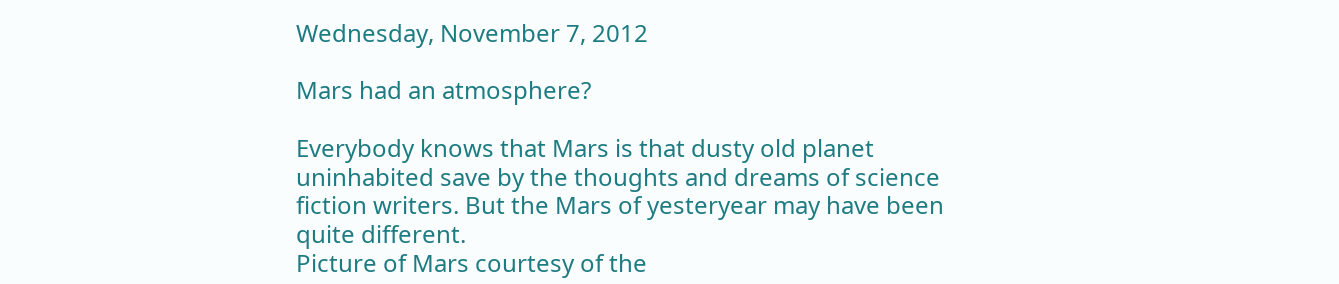Wednesday, November 7, 2012

Mars had an atmosphere?

Everybody knows that Mars is that dusty old planet uninhabited save by the thoughts and dreams of science fiction writers. But the Mars of yesteryear may have been quite different.
Picture of Mars courtesy of the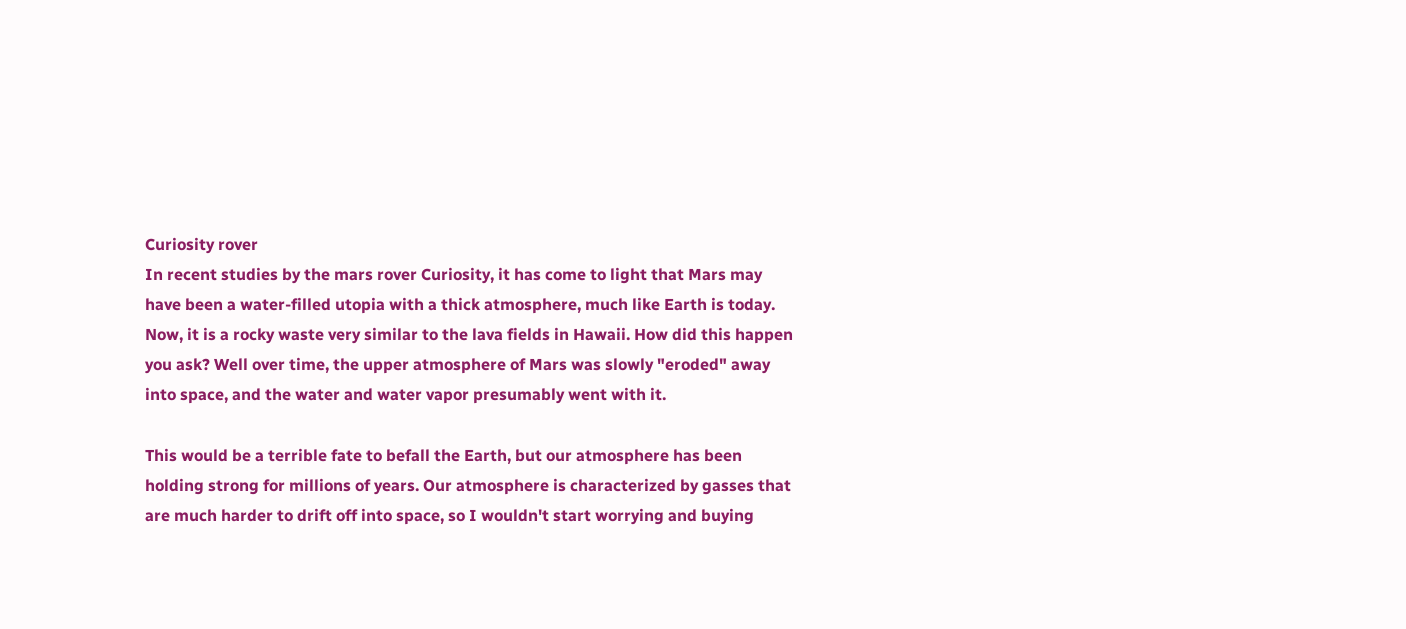Curiosity rover
In recent studies by the mars rover Curiosity, it has come to light that Mars may have been a water-filled utopia with a thick atmosphere, much like Earth is today.  Now, it is a rocky waste very similar to the lava fields in Hawaii. How did this happen you ask? Well over time, the upper atmosphere of Mars was slowly "eroded" away into space, and the water and water vapor presumably went with it.

This would be a terrible fate to befall the Earth, but our atmosphere has been holding strong for millions of years. Our atmosphere is characterized by gasses that are much harder to drift off into space, so I wouldn't start worrying and buying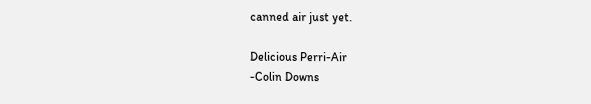canned air just yet.

Delicious Perri-Air
-Colin Downs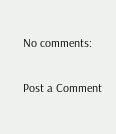No comments:

Post a Comment